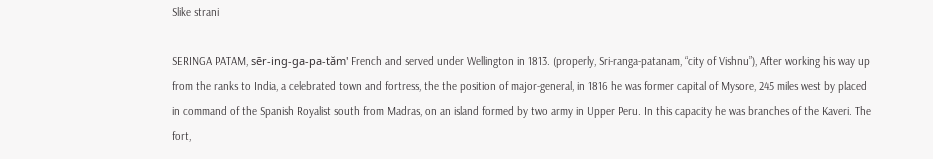Slike strani

SERINGA PATAM, sēr-ing-ga-pa-tăm' French and served under Wellington in 1813. (properly, Sri-ranga-patanam, “city of Vishnu”), After working his way up from the ranks to India, a celebrated town and fortress, the the position of major-general, in 1816 he was former capital of Mysore, 245 miles west by placed in command of the Spanish Royalist south from Madras, on an island formed by two army in Upper Peru. In this capacity he was branches of the Kaveri. The fort,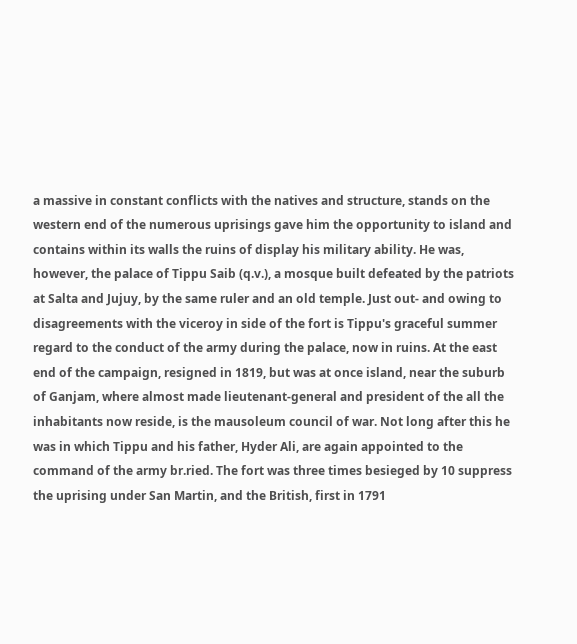a massive in constant conflicts with the natives and structure, stands on the western end of the numerous uprisings gave him the opportunity to island and contains within its walls the ruins of display his military ability. He was, however, the palace of Tippu Saib (q.v.), a mosque built defeated by the patriots at Salta and Jujuy, by the same ruler and an old temple. Just out- and owing to disagreements with the viceroy in side of the fort is Tippu's graceful summer regard to the conduct of the army during the palace, now in ruins. At the east end of the campaign, resigned in 1819, but was at once island, near the suburb of Ganjam, where almost made lieutenant-general and president of the all the inhabitants now reside, is the mausoleum council of war. Not long after this he was in which Tippu and his father, Hyder Ali, are again appointed to the command of the army br.ried. The fort was three times besieged by 10 suppress the uprising under San Martin, and the British, first in 1791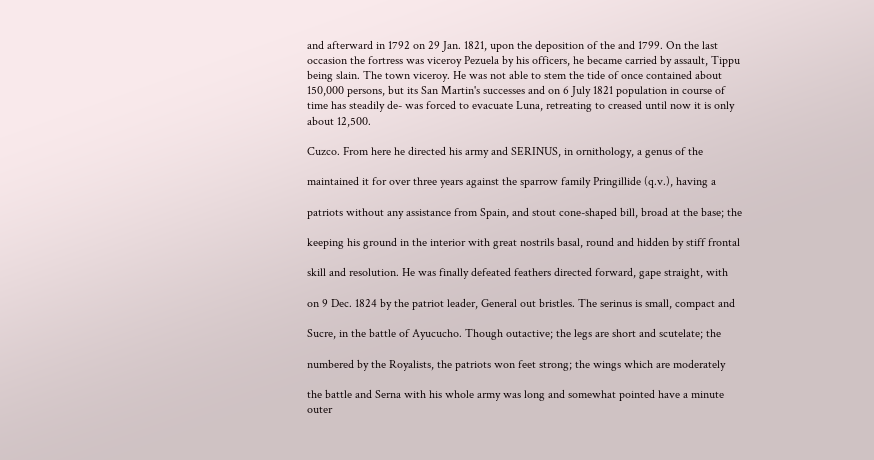and afterward in 1792 on 29 Jan. 1821, upon the deposition of the and 1799. On the last occasion the fortress was viceroy Pezuela by his officers, he became carried by assault, Tippu being slain. The town viceroy. He was not able to stem the tide of once contained about 150,000 persons, but its San Martin's successes and on 6 July 1821 population in course of time has steadily de- was forced to evacuate Luna, retreating to creased until now it is only about 12,500.

Cuzco. From here he directed his army and SERINUS, in ornithology, a genus of the

maintained it for over three years against the sparrow family Pringillide (q.v.), having a

patriots without any assistance from Spain, and stout cone-shaped bill, broad at the base; the

keeping his ground in the interior with great nostrils basal, round and hidden by stiff frontal

skill and resolution. He was finally defeated feathers directed forward, gape straight, with

on 9 Dec. 1824 by the patriot leader, General out bristles. The serinus is small, compact and

Sucre, in the battle of Ayucucho. Though outactive; the legs are short and scutelate; the

numbered by the Royalists, the patriots won feet strong; the wings which are moderately

the battle and Serna with his whole army was long and somewhat pointed have a minute outer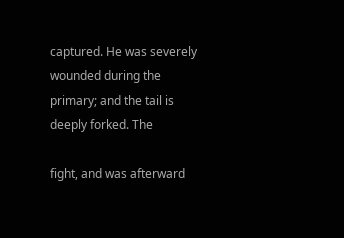captured. He was severely wounded during the primary; and the tail is deeply forked. The

fight, and was afterward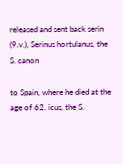released and sent back serin (9.v.), Serinus hortulanus, the S. canon

to Spain, where he died at the age of 62. icus, the S.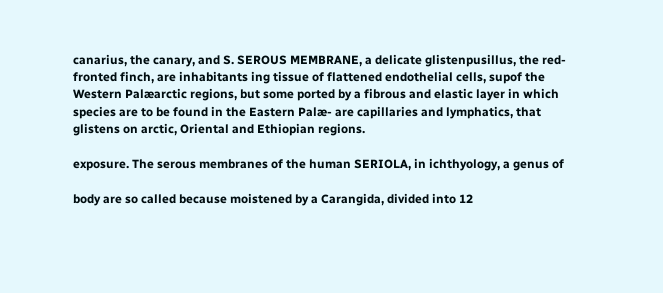canarius, the canary, and S. SEROUS MEMBRANE, a delicate glistenpusillus, the red-fronted finch, are inhabitants ing tissue of flattened endothelial cells, supof the Western Palæarctic regions, but some ported by a fibrous and elastic layer in which species are to be found in the Eastern Palæ- are capillaries and lymphatics, that glistens on arctic, Oriental and Ethiopian regions.

exposure. The serous membranes of the human SERIOLA, in ichthyology, a genus of

body are so called because moistened by a Carangida, divided into 12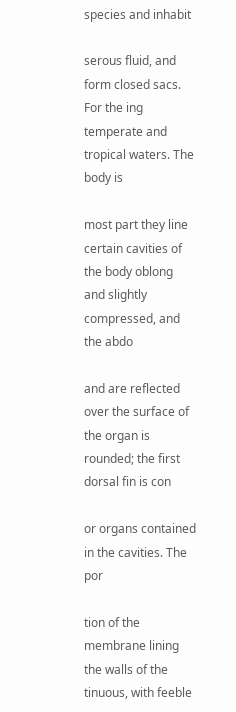species and inhabit

serous fluid, and form closed sacs. For the ing temperate and tropical waters. The body is

most part they line certain cavities of the body oblong and slightly compressed, and the abdo

and are reflected over the surface of the organ is rounded; the first dorsal fin is con

or organs contained in the cavities. The por

tion of the membrane lining the walls of the tinuous, with feeble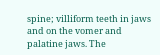spine; villiform teeth in jaws and on the vomer and palatine jaws. The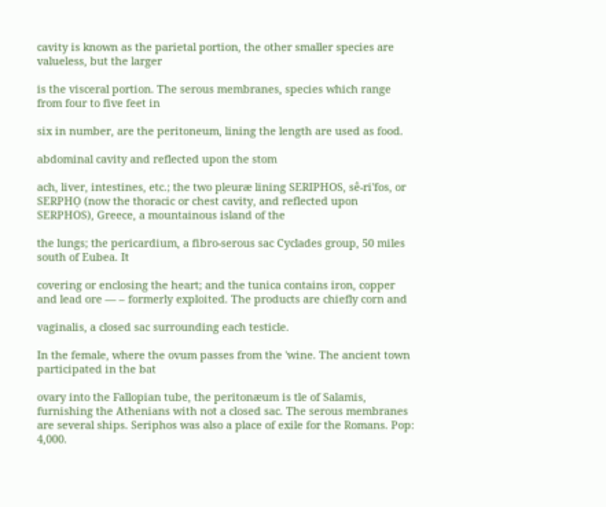cavity is known as the parietal portion, the other smaller species are valueless, but the larger

is the visceral portion. The serous membranes, species which range from four to five feet in

six in number, are the peritoneum, lining the length are used as food.

abdominal cavity and reflected upon the stom

ach, liver, intestines, etc.; the two pleuræ lining SERIPHOS, sê-ri'fos, or SERPHỌ (now the thoracic or chest cavity, and reflected upon SERPHOS), Greece, a mountainous island of the

the lungs; the pericardium, a fibro-serous sac Cyclades group, 50 miles south of Eubea. It

covering or enclosing the heart; and the tunica contains iron, copper and lead ore — – formerly exploited. The products are chiefly corn and

vaginalis, a closed sac surrounding each testicle.

In the female, where the ovum passes from the 'wine. The ancient town participated in the bat

ovary into the Fallopian tube, the peritonæum is tle of Salamis, furnishing the Athenians with not a closed sac. The serous membranes are several ships. Seriphos was also a place of exile for the Romans. Pop: 4,000.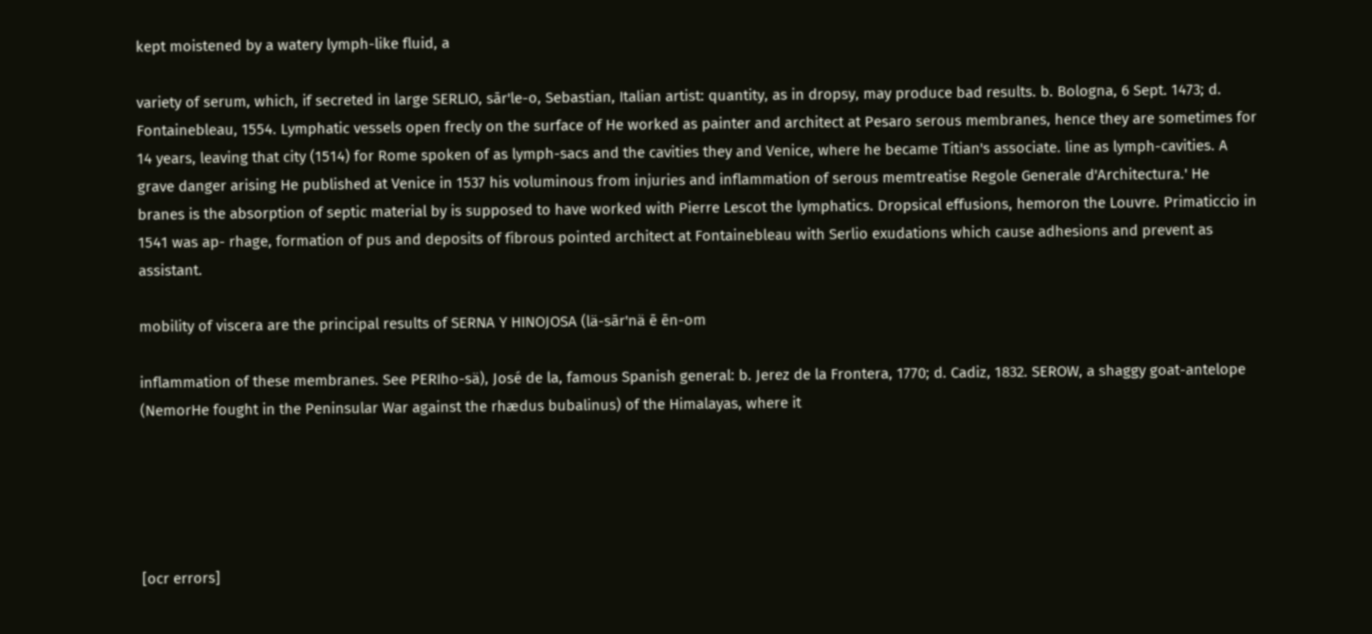kept moistened by a watery lymph-like fluid, a

variety of serum, which, if secreted in large SERLIO, sār'le-o, Sebastian, Italian artist: quantity, as in dropsy, may produce bad results. b. Bologna, 6 Sept. 1473; d. Fontainebleau, 1554. Lymphatic vessels open frecly on the surface of He worked as painter and architect at Pesaro serous membranes, hence they are sometimes for 14 years, leaving that city (1514) for Rome spoken of as lymph-sacs and the cavities they and Venice, where he became Titian's associate. line as lymph-cavities. A grave danger arising He published at Venice in 1537 his voluminous from injuries and inflammation of serous memtreatise Regole Generale d'Architectura.' He branes is the absorption of septic material by is supposed to have worked with Pierre Lescot the lymphatics. Dropsical effusions, hemoron the Louvre. Primaticcio in 1541 was ap- rhage, formation of pus and deposits of fibrous pointed architect at Fontainebleau with Serlio exudations which cause adhesions and prevent as assistant.

mobility of viscera are the principal results of SERNA Y HINOJOSA (lä-sār'nä ē ēn-om

inflammation of these membranes. See PERIho-sä), José de la, famous Spanish general: b. Jerez de la Frontera, 1770; d. Cadiz, 1832. SEROW, a shaggy goat-antelope (NemorHe fought in the Peninsular War against the rhædus bubalinus) of the Himalayas, where it





[ocr errors]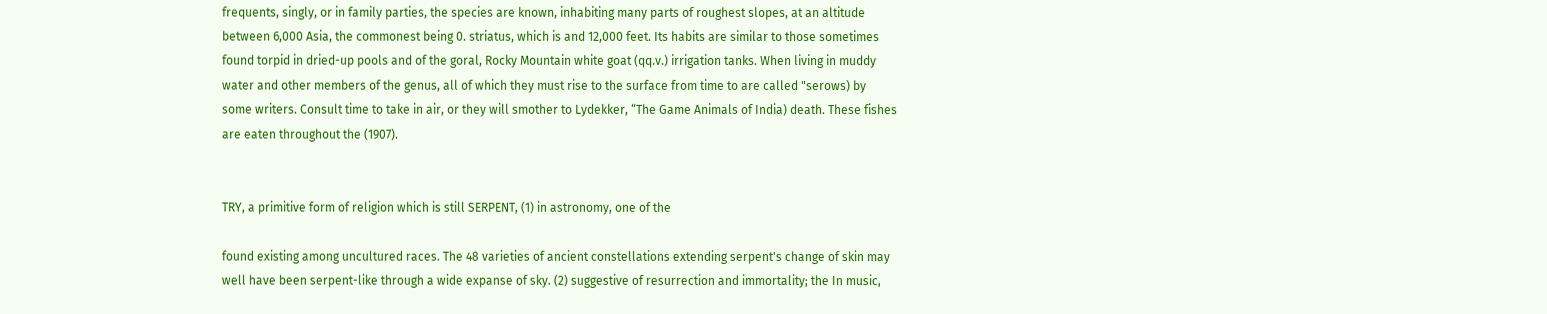frequents, singly, or in family parties, the species are known, inhabiting many parts of roughest slopes, at an altitude between 6,000 Asia, the commonest being 0. striatus, which is and 12,000 feet. Its habits are similar to those sometimes found torpid in dried-up pools and of the goral, Rocky Mountain white goat (qq.v.) irrigation tanks. When living in muddy water and other members of the genus, all of which they must rise to the surface from time to are called "serows) by some writers. Consult time to take in air, or they will smother to Lydekker, “The Game Animals of India) death. These fishes are eaten throughout the (1907).


TRY, a primitive form of religion which is still SERPENT, (1) in astronomy, one of the

found existing among uncultured races. The 48 varieties of ancient constellations extending serpent's change of skin may well have been serpent-like through a wide expanse of sky. (2) suggestive of resurrection and immortality; the In music,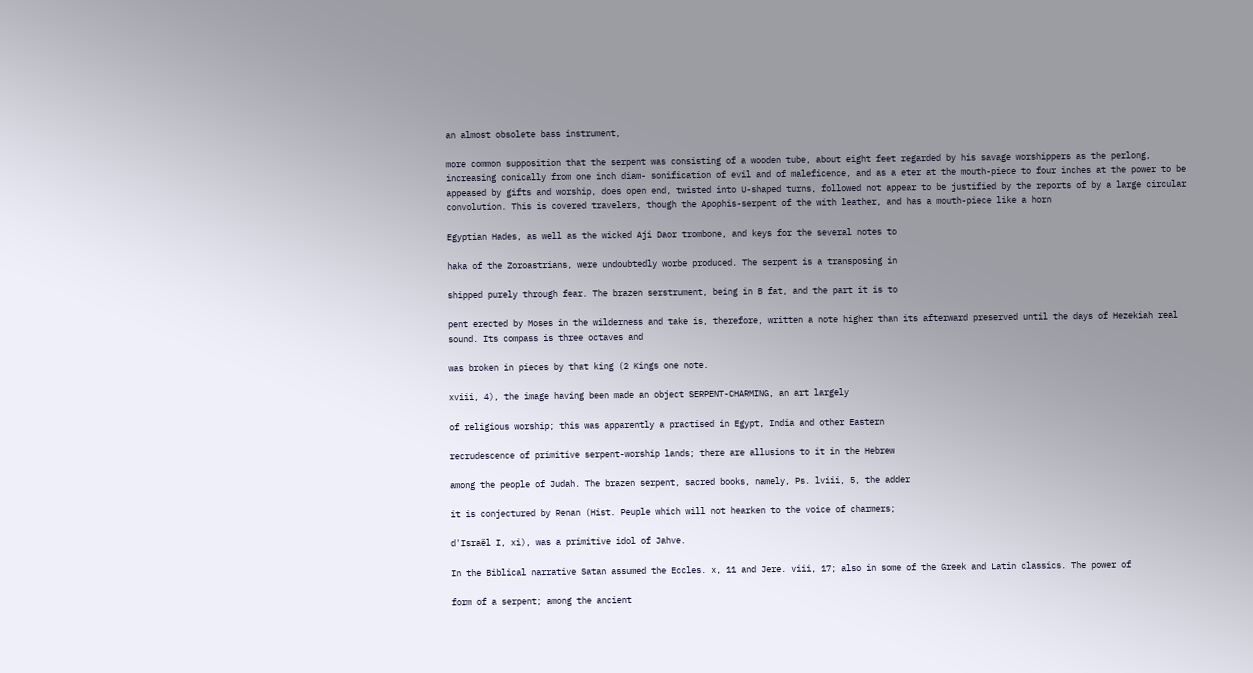an almost obsolete bass instrument,

more common supposition that the serpent was consisting of a wooden tube, about eight feet regarded by his savage worshippers as the perlong, increasing conically from one inch diam- sonification of evil and of maleficence, and as a eter at the mouth-piece to four inches at the power to be appeased by gifts and worship, does open end, twisted into U-shaped turns, followed not appear to be justified by the reports of by a large circular convolution. This is covered travelers, though the Apophis-serpent of the with leather, and has a mouth-piece like a horn

Egyptian Hades, as well as the wicked Aji Daor trombone, and keys for the several notes to

haka of the Zoroastrians, were undoubtedly worbe produced. The serpent is a transposing in

shipped purely through fear. The brazen serstrument, being in B fat, and the part it is to

pent erected by Moses in the wilderness and take is, therefore, written a note higher than its afterward preserved until the days of Hezekiah real sound. Its compass is three octaves and

was broken in pieces by that king (2 Kings one note.

xviii, 4), the image having been made an object SERPENT-CHARMING, an art largely

of religious worship; this was apparently a practised in Egypt, India and other Eastern

recrudescence of primitive serpent-worship lands; there are allusions to it in the Hebrew

among the people of Judah. The brazen serpent, sacred books, namely, Ps. lviii, 5, the adder

it is conjectured by Renan (Hist. Peuple which will not hearken to the voice of charmers;

d'Israël I, xi), was a primitive idol of Jahve.

In the Biblical narrative Satan assumed the Eccles. x, 11 and Jere. viii, 17; also in some of the Greek and Latin classics. The power of

form of a serpent; among the ancient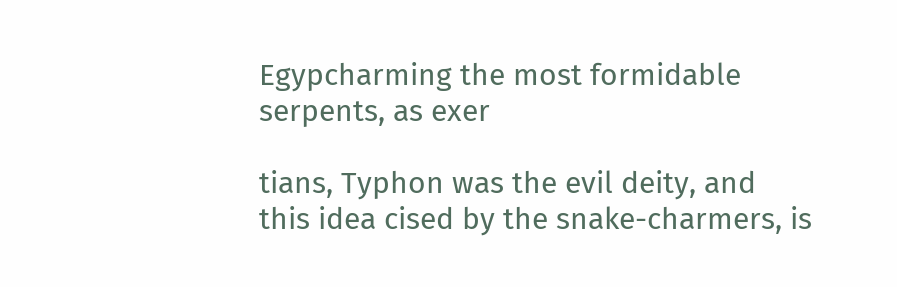Egypcharming the most formidable serpents, as exer

tians, Typhon was the evil deity, and this idea cised by the snake-charmers, is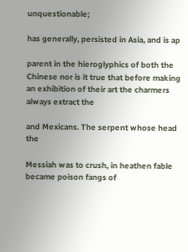unquestionable;

has generally, persisted in Asia, and is ap

parent in the hieroglyphics of both the Chinese nor is it true that before making an exhibition of their art the charmers always extract the

and Mexicans. The serpent whose head the

Messiah was to crush, in heathen fable became poison fangs of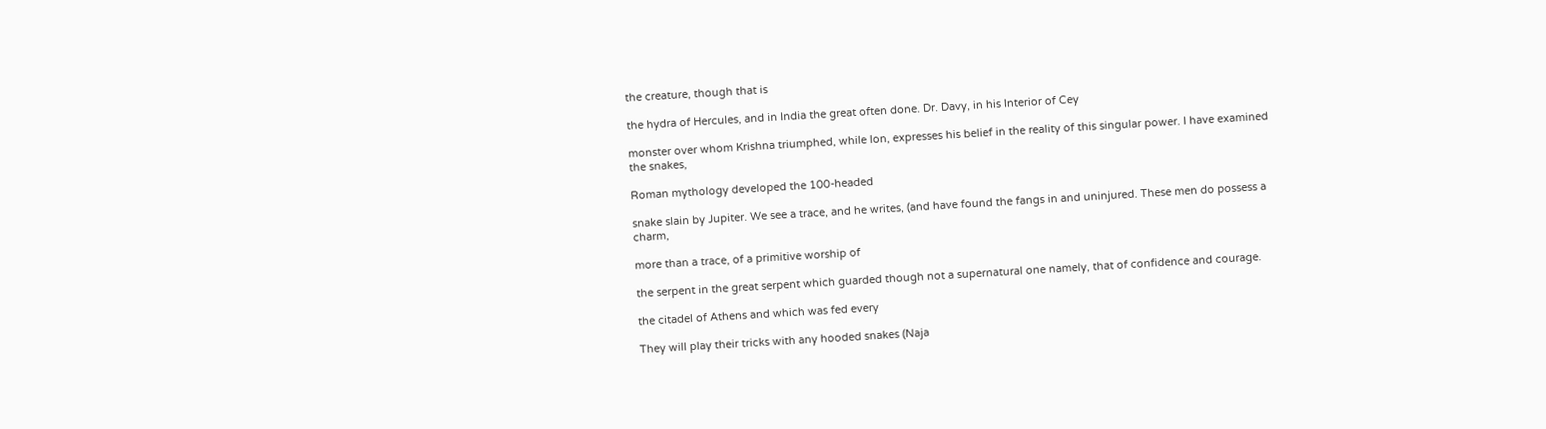the creature, though that is

the hydra of Hercules, and in India the great often done. Dr. Davy, in his Interior of Cey

monster over whom Krishna triumphed, while lon, expresses his belief in the reality of this singular power. I have examined the snakes,

Roman mythology developed the 100-headed

snake slain by Jupiter. We see a trace, and he writes, (and have found the fangs in and uninjured. These men do possess a charm,

more than a trace, of a primitive worship of

the serpent in the great serpent which guarded though not a supernatural one namely, that of confidence and courage.

the citadel of Athens and which was fed every

They will play their tricks with any hooded snakes (Naja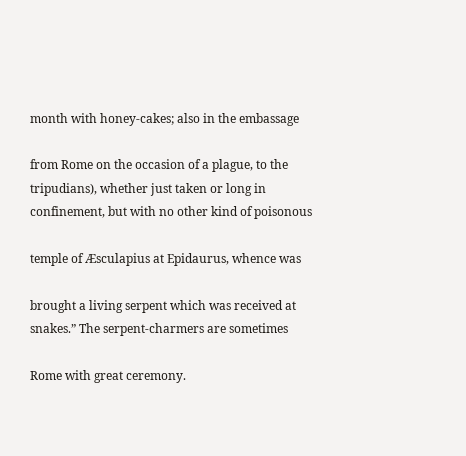month with honey-cakes; also in the embassage

from Rome on the occasion of a plague, to the tripudians), whether just taken or long in confinement, but with no other kind of poisonous

temple of Æsculapius at Epidaurus, whence was

brought a living serpent which was received at snakes.” The serpent-charmers are sometimes

Rome with great ceremony.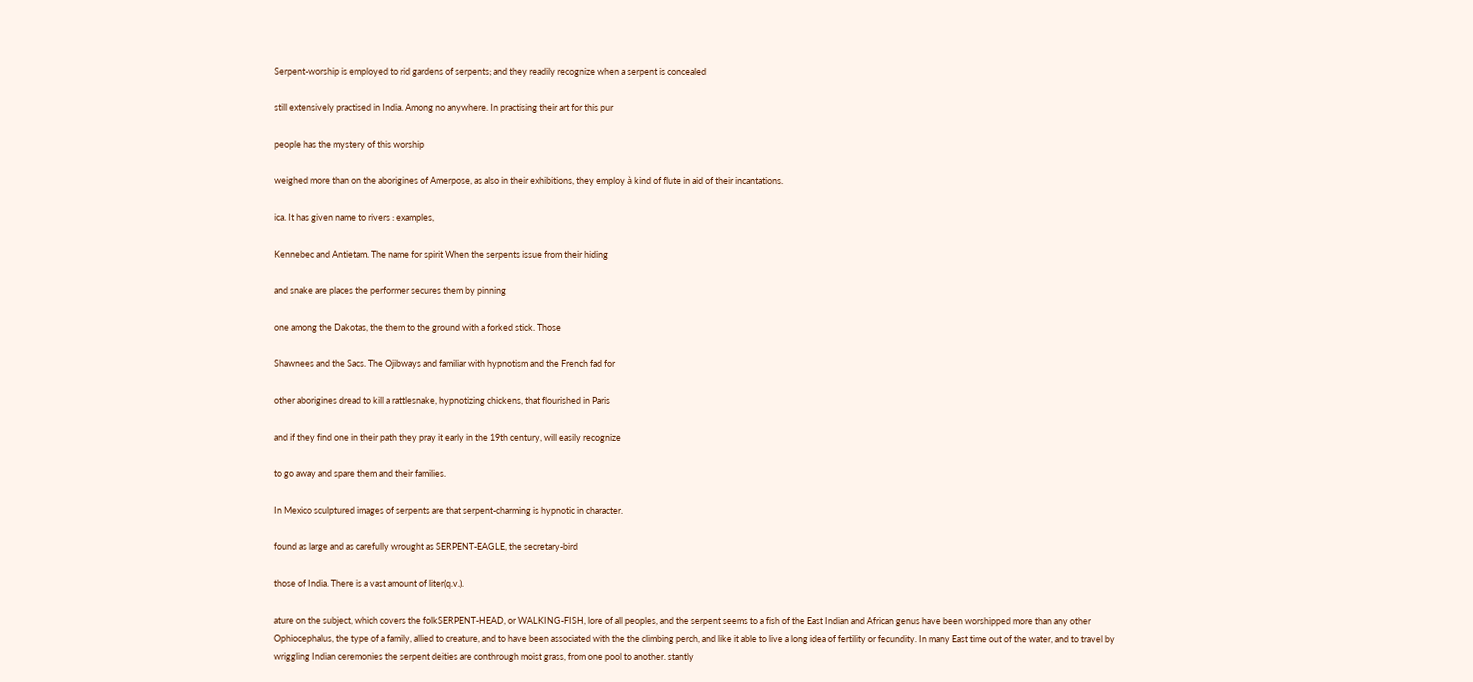Serpent-worship is employed to rid gardens of serpents; and they readily recognize when a serpent is concealed

still extensively practised in India. Among no anywhere. In practising their art for this pur

people has the mystery of this worship

weighed more than on the aborigines of Amerpose, as also in their exhibitions, they employ à kind of flute in aid of their incantations.

ica. It has given name to rivers : examples,

Kennebec and Antietam. The name for spirit When the serpents issue from their hiding

and snake are places the performer secures them by pinning

one among the Dakotas, the them to the ground with a forked stick. Those

Shawnees and the Sacs. The Ojibways and familiar with hypnotism and the French fad for

other aborigines dread to kill a rattlesnake, hypnotizing chickens, that flourished in Paris

and if they find one in their path they pray it early in the 19th century, will easily recognize

to go away and spare them and their families.

In Mexico sculptured images of serpents are that serpent-charming is hypnotic in character.

found as large and as carefully wrought as SERPENT-EAGLE, the secretary-bird

those of India. There is a vast amount of liter(q.v.).

ature on the subject, which covers the folkSERPENT-HEAD, or WALKING-FISH, lore of all peoples, and the serpent seems to a fish of the East Indian and African genus have been worshipped more than any other Ophiocephalus, the type of a family, allied to creature, and to have been associated with the the climbing perch, and like it able to live a long idea of fertility or fecundity. In many East time out of the water, and to travel by wriggling Indian ceremonies the serpent deities are conthrough moist grass, from one pool to another. stantly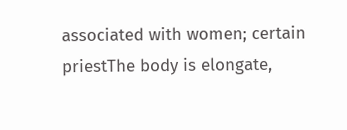associated with women; certain priestThe body is elongate,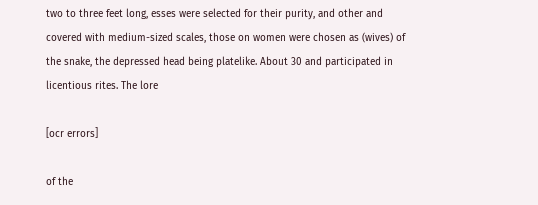two to three feet long, esses were selected for their purity, and other and covered with medium-sized scales, those on women were chosen as (wives) of the snake, the depressed head being platelike. About 30 and participated in licentious rites. The lore

[ocr errors]

of the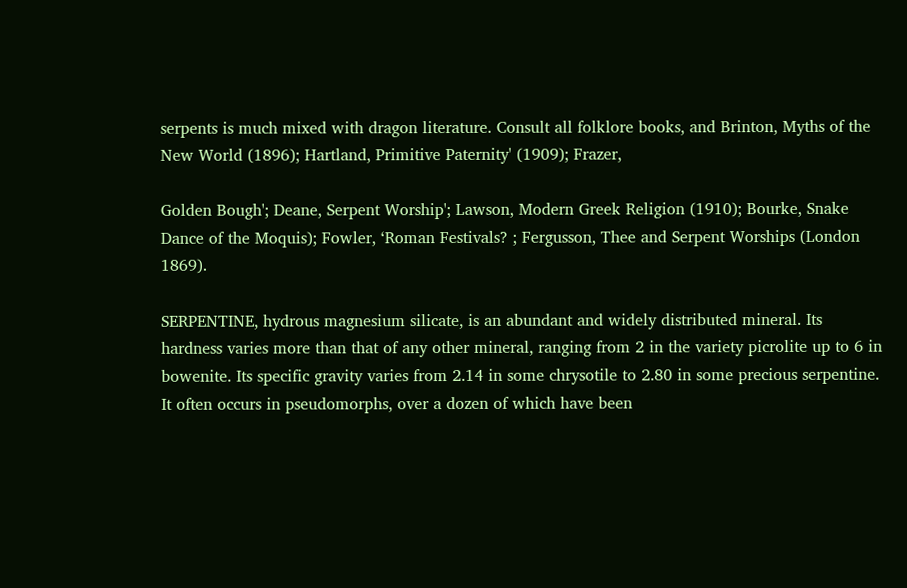serpents is much mixed with dragon literature. Consult all folklore books, and Brinton, Myths of the New World (1896); Hartland, Primitive Paternity' (1909); Frazer,

Golden Bough'; Deane, Serpent Worship'; Lawson, Modern Greek Religion (1910); Bourke, Snake Dance of the Moquis); Fowler, ‘Roman Festivals? ; Fergusson, Thee and Serpent Worships (London 1869).

SERPENTINE, hydrous magnesium silicate, is an abundant and widely distributed mineral. Its hardness varies more than that of any other mineral, ranging from 2 in the variety picrolite up to 6 in bowenite. Its specific gravity varies from 2.14 in some chrysotile to 2.80 in some precious serpentine. It often occurs in pseudomorphs, over a dozen of which have been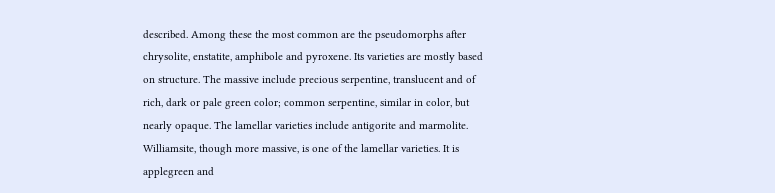described. Among these the most common are the pseudomorphs after chrysolite, enstatite, amphibole and pyroxene. Its varieties are mostly based on structure. The massive include precious serpentine, translucent and of rich, dark or pale green color; common serpentine, similar in color, but nearly opaque. The lamellar varieties include antigorite and marmolite. Williamsite, though more massive, is one of the lamellar varieties. It is applegreen and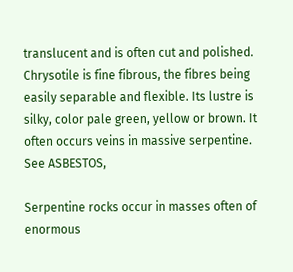translucent and is often cut and polished. Chrysotile is fine fibrous, the fibres being easily separable and flexible. Its lustre is silky, color pale green, yellow or brown. It often occurs veins in massive serpentine. See ASBESTOS,

Serpentine rocks occur in masses often of enormous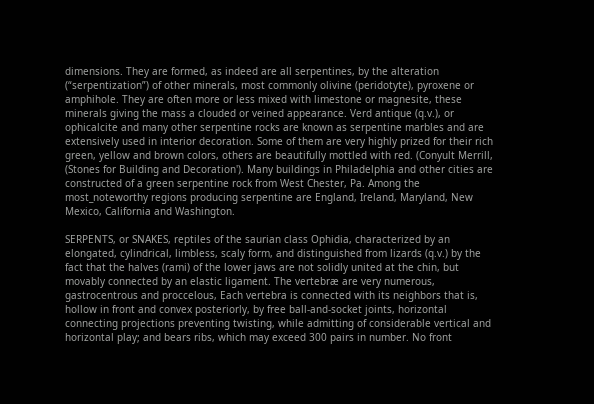dimensions. They are formed, as indeed are all serpentines, by the alteration (“serpentization”) of other minerals, most commonly olivine (peridotyte), pyroxene or amphihole. They are often more or less mixed with limestone or magnesite, these minerals giving the mass a clouded or veined appearance. Verd antique (q.v.), or ophicalcite and many other serpentine rocks are known as serpentine marbles and are extensively used in interior decoration. Some of them are very highly prized for their rich green, yellow and brown colors, others are beautifully mottled with red. (Conyult Merrill, (Stones for Building and Decoration'). Many buildings in Philadelphia and other cities are constructed of a green serpentine rock from West Chester, Pa. Among the most_noteworthy regions producing serpentine are England, Ireland, Maryland, New Mexico, California and Washington.

SERPENTS, or SNAKES, reptiles of the saurian class Ophidia, characterized by an elongated, cylindrical, limbless, scaly form, and distinguished from lizards (q.v.) by the fact that the halves (rami) of the lower jaws are not solidly united at the chin, but movably connected by an elastic ligament. The vertebræ are very numerous, gastrocentrous and proccelous, Each vertebra is connected with its neighbors that is, hollow in front and convex posteriorly, by free ball-and-socket joints, horizontal connecting projections preventing twisting, while admitting of considerable vertical and horizontal play; and bears ribs, which may exceed 300 pairs in number. No front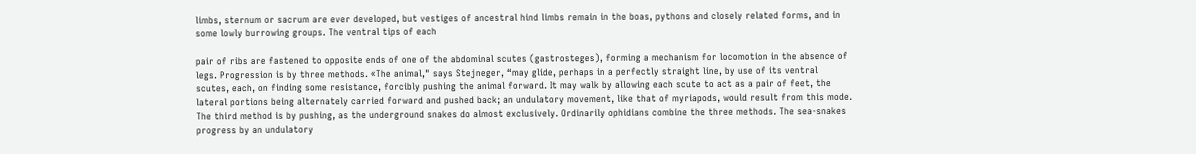limbs, sternum or sacrum are ever developed, but vestiges of ancestral hind limbs remain in the boas, pythons and closely related forms, and in some lowly burrowing groups. The ventral tips of each

pair of ribs are fastened to opposite ends of one of the abdominal scutes (gastrosteges), forming a mechanism for locomotion in the absence of legs. Progression is by three methods. «The animal," says Stejneger, “may glide, perhaps in a perfectly straight line, by use of its ventral scutes, each, on finding some resistance, forcibly pushing the animal forward. It may walk by allowing each scute to act as a pair of feet, the lateral portions being alternately carried forward and pushed back; an undulatory movement, like that of myriapods, would result from this mode. The third method is by pushing, as the underground snakes do almost exclusively. Ordinarily ophidians combine the three methods. The sea-snakes progress by an undulatory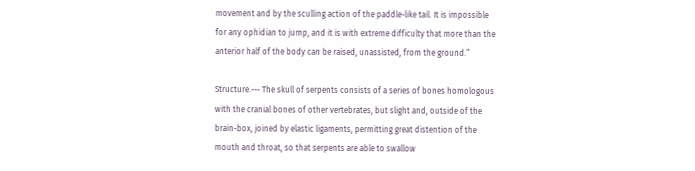movement and by the sculling action of the paddle-like tail. It is impossible for any ophidian to jump, and it is with extreme difficulty that more than the anterior half of the body can be raised, unassisted, from the ground.”

Structure.--- The skull of serpents consists of a series of bones homologous with the cranial bones of other vertebrates, but slight and, outside of the brain-box, joined by elastic ligaments, permitting great distention of the mouth and throat, so that serpents are able to swallow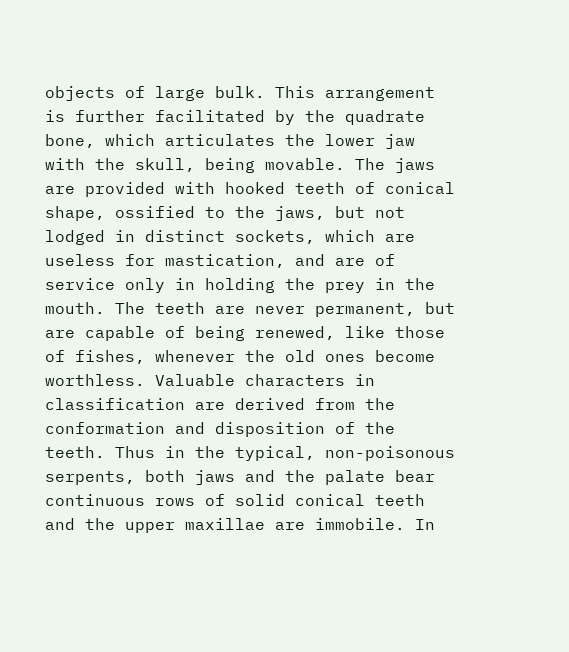objects of large bulk. This arrangement is further facilitated by the quadrate bone, which articulates the lower jaw with the skull, being movable. The jaws are provided with hooked teeth of conical shape, ossified to the jaws, but not lodged in distinct sockets, which are useless for mastication, and are of service only in holding the prey in the mouth. The teeth are never permanent, but are capable of being renewed, like those of fishes, whenever the old ones become worthless. Valuable characters in classification are derived from the conformation and disposition of the teeth. Thus in the typical, non-poisonous serpents, both jaws and the palate bear continuous rows of solid conical teeth and the upper maxillae are immobile. In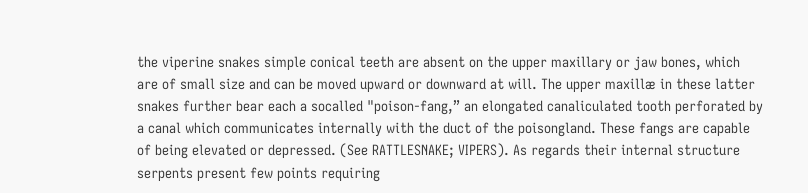the viperine snakes simple conical teeth are absent on the upper maxillary or jaw bones, which are of small size and can be moved upward or downward at will. The upper maxillæ in these latter snakes further bear each a socalled "poison-fang,” an elongated canaliculated tooth perforated by a canal which communicates internally with the duct of the poisongland. These fangs are capable of being elevated or depressed. (See RATTLESNAKE; VIPERS). As regards their internal structure serpents present few points requiring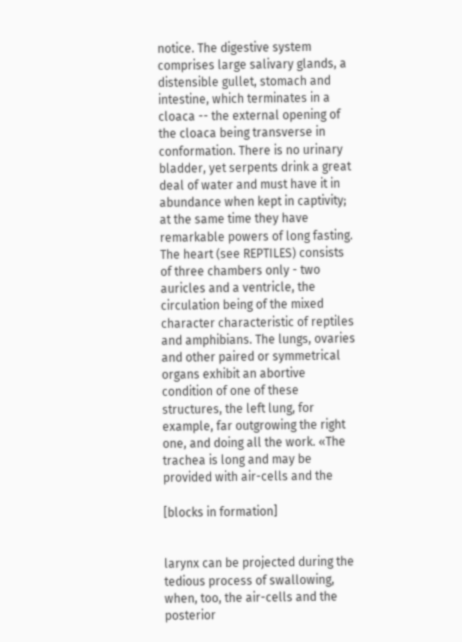notice. The digestive system comprises large salivary glands, a distensible gullet, stomach and intestine, which terminates in a cloaca -- the external opening of the cloaca being transverse in conformation. There is no urinary bladder, yet serpents drink a great deal of water and must have it in abundance when kept in captivity; at the same time they have remarkable powers of long fasting. The heart (see REPTILES) consists of three chambers only - two auricles and a ventricle, the circulation being of the mixed character characteristic of reptiles and amphibians. The lungs, ovaries and other paired or symmetrical organs exhibit an abortive condition of one of these structures, the left lung, for example, far outgrowing the right one, and doing all the work. «The trachea is long and may be provided with air-cells and the

[blocks in formation]


larynx can be projected during the tedious process of swallowing, when, too, the air-cells and the posterior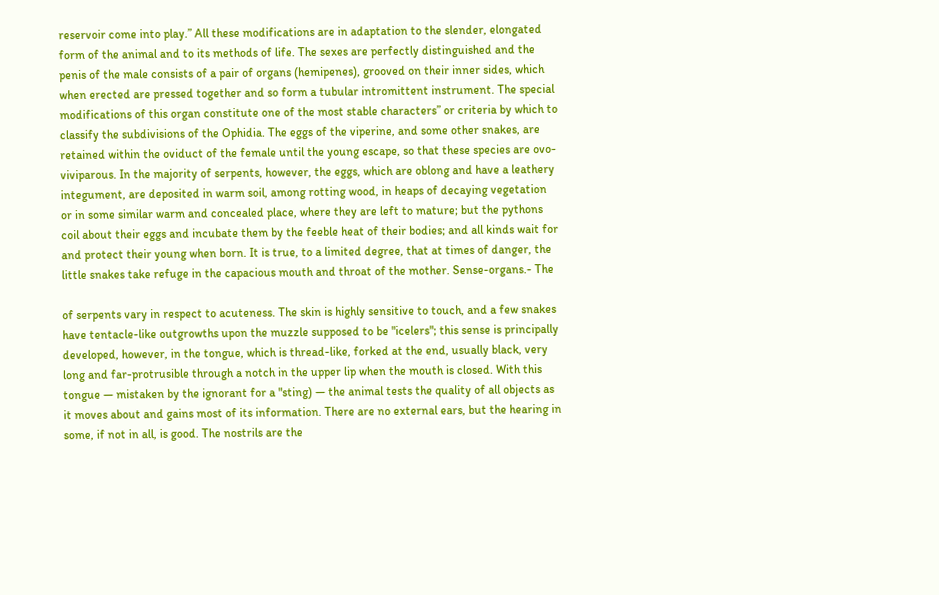reservoir come into play.” All these modifications are in adaptation to the slender, elongated form of the animal and to its methods of life. The sexes are perfectly distinguished and the penis of the male consists of a pair of organs (hemipenes), grooved on their inner sides, which when erected are pressed together and so form a tubular intromittent instrument. The special modifications of this organ constitute one of the most stable characters” or criteria by which to classify the subdivisions of the Ophidia. The eggs of the viperine, and some other snakes, are retained within the oviduct of the female until the young escape, so that these species are ovo-viviparous. In the majority of serpents, however, the eggs, which are oblong and have a leathery integument, are deposited in warm soil, among rotting wood, in heaps of decaying vegetation or in some similar warm and concealed place, where they are left to mature; but the pythons coil about their eggs and incubate them by the feeble heat of their bodies; and all kinds wait for and protect their young when born. It is true, to a limited degree, that at times of danger, the little snakes take refuge in the capacious mouth and throat of the mother. Sense-organs.- The

of serpents vary in respect to acuteness. The skin is highly sensitive to touch, and a few snakes have tentacle-like outgrowths upon the muzzle supposed to be "icelers"; this sense is principally developed, however, in the tongue, which is thread-like, forked at the end, usually black, very long and far-protrusible through a notch in the upper lip when the mouth is closed. With this tongue — mistaken by the ignorant for a "sting) — the animal tests the quality of all objects as it moves about and gains most of its information. There are no external ears, but the hearing in some, if not in all, is good. The nostrils are the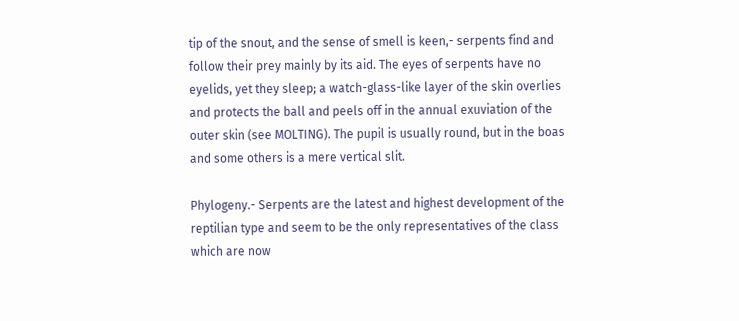tip of the snout, and the sense of smell is keen,- serpents find and follow their prey mainly by its aid. The eyes of serpents have no eyelids, yet they sleep; a watch-glass-like layer of the skin overlies and protects the ball and peels off in the annual exuviation of the outer skin (see MOLTING). The pupil is usually round, but in the boas and some others is a mere vertical slit.

Phylogeny.- Serpents are the latest and highest development of the reptilian type and seem to be the only representatives of the class which are now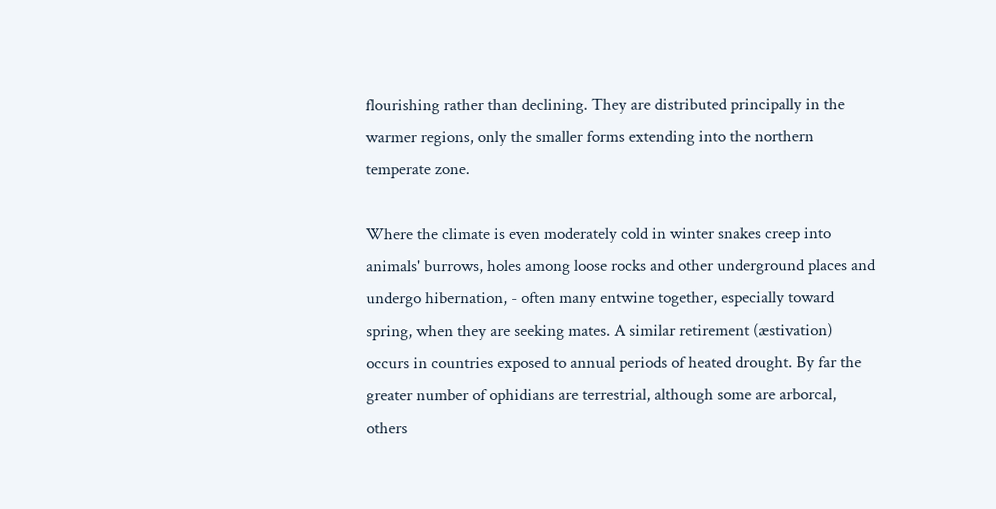flourishing rather than declining. They are distributed principally in the warmer regions, only the smaller forms extending into the northern temperate zone.

Where the climate is even moderately cold in winter snakes creep into animals' burrows, holes among loose rocks and other underground places and undergo hibernation, - often many entwine together, especially toward spring, when they are seeking mates. A similar retirement (æstivation) occurs in countries exposed to annual periods of heated drought. By far the greater number of ophidians are terrestrial, although some are arborcal, others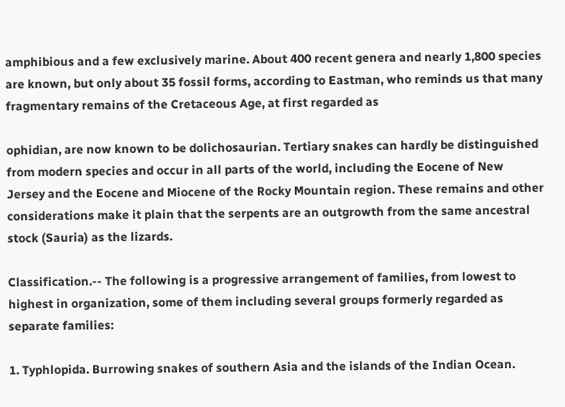amphibious and a few exclusively marine. About 400 recent genera and nearly 1,800 species are known, but only about 35 fossil forms, according to Eastman, who reminds us that many fragmentary remains of the Cretaceous Age, at first regarded as

ophidian, are now known to be dolichosaurian. Tertiary snakes can hardly be distinguished from modern species and occur in all parts of the world, including the Eocene of New Jersey and the Eocene and Miocene of the Rocky Mountain region. These remains and other considerations make it plain that the serpents are an outgrowth from the same ancestral stock (Sauria) as the lizards.

Classification.-- The following is a progressive arrangement of families, from lowest to highest in organization, some of them including several groups formerly regarded as separate families:

1. Typhlopida. Burrowing snakes of southern Asia and the islands of the Indian Ocean.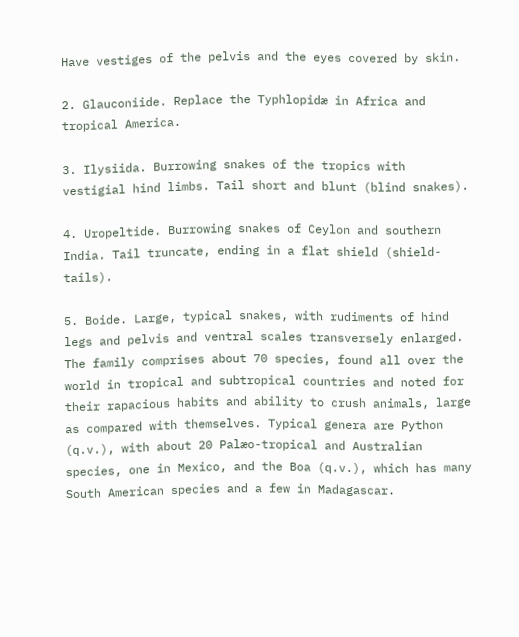Have vestiges of the pelvis and the eyes covered by skin.

2. Glauconiide. Replace the Typhlopidæ in Africa and tropical America.

3. Ilysiida. Burrowing snakes of the tropics with vestigial hind limbs. Tail short and blunt (blind snakes).

4. Uropeltide. Burrowing snakes of Ceylon and southern India. Tail truncate, ending in a flat shield (shield-tails).

5. Boide. Large, typical snakes, with rudiments of hind legs and pelvis and ventral scales transversely enlarged. The family comprises about 70 species, found all over the world in tropical and subtropical countries and noted for their rapacious habits and ability to crush animals, large as compared with themselves. Typical genera are Python (q.v.), with about 20 Palæo-tropical and Australian species, one in Mexico, and the Boa (q.v.), which has many South American species and a few in Madagascar.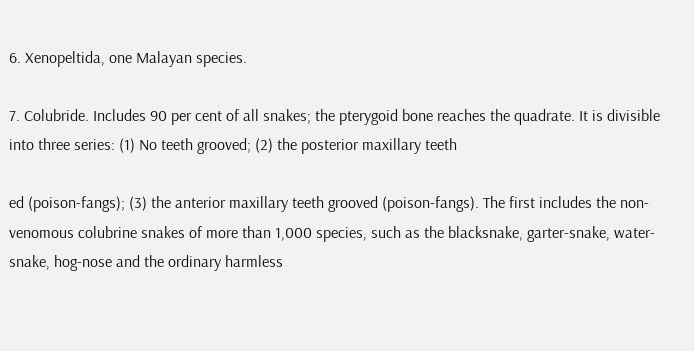6. Xenopeltida, one Malayan species.

7. Colubride. Includes 90 per cent of all snakes; the pterygoid bone reaches the quadrate. It is divisible into three series: (1) No teeth grooved; (2) the posterior maxillary teeth

ed (poison-fangs); (3) the anterior maxillary teeth grooved (poison-fangs). The first includes the non-venomous colubrine snakes of more than 1,000 species, such as the blacksnake, garter-snake, water-snake, hog-nose and the ordinary harmless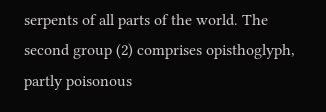serpents of all parts of the world. The second group (2) comprises opisthoglyph, partly poisonous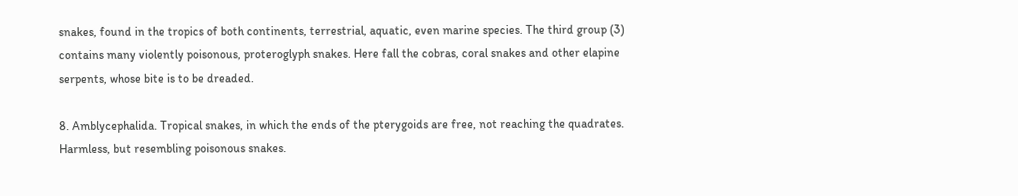snakes, found in the tropics of both continents, terrestrial, aquatic, even marine species. The third group (3) contains many violently poisonous, proteroglyph snakes. Here fall the cobras, coral snakes and other elapine serpents, whose bite is to be dreaded.

8. Amblycephalida. Tropical snakes, in which the ends of the pterygoids are free, not reaching the quadrates. Harmless, but resembling poisonous snakes.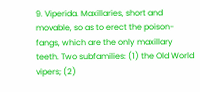9. Viperida. Maxillaries, short and movable, so as to erect the poison-fangs, which are the only maxillary teeth. Two subfamilies: (1) the Old World vipers; (2)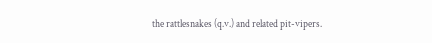the rattlesnakes (q.v.) and related pit-vipers.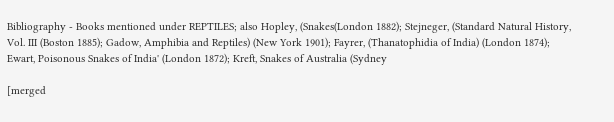Bibliography - Books mentioned under REPTILES; also Hopley, (Snakes(London 1882); Stejneger, (Standard Natural History, Vol. III (Boston 1885); Gadow, Amphibia and Reptiles) (New York 1901); Fayrer, (Thanatophidia of India) (London 1874); Ewart, Poisonous Snakes of India' (London 1872); Kreft, Snakes of Australia (Sydney

[merged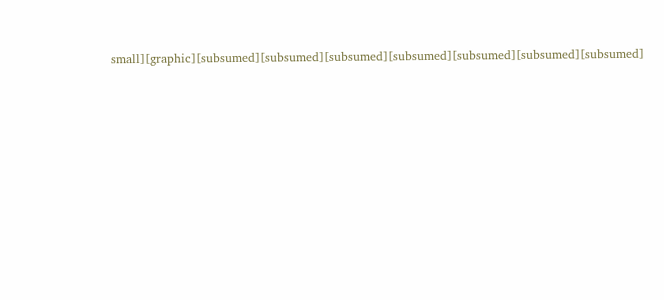small][graphic][subsumed][subsumed][subsumed][subsumed][subsumed][subsumed][subsumed]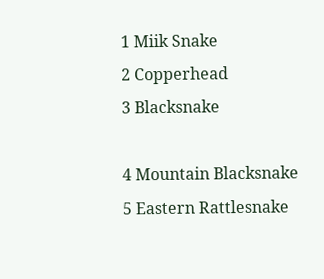1 Miik Snake
2 Copperhead
3 Blacksnake

4 Mountain Blacksnake
5 Eastern Rattlesnake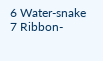6 Water-snake
7 Ribbon-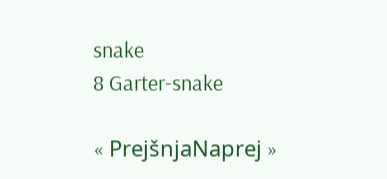snake
8 Garter-snake

« PrejšnjaNaprej »